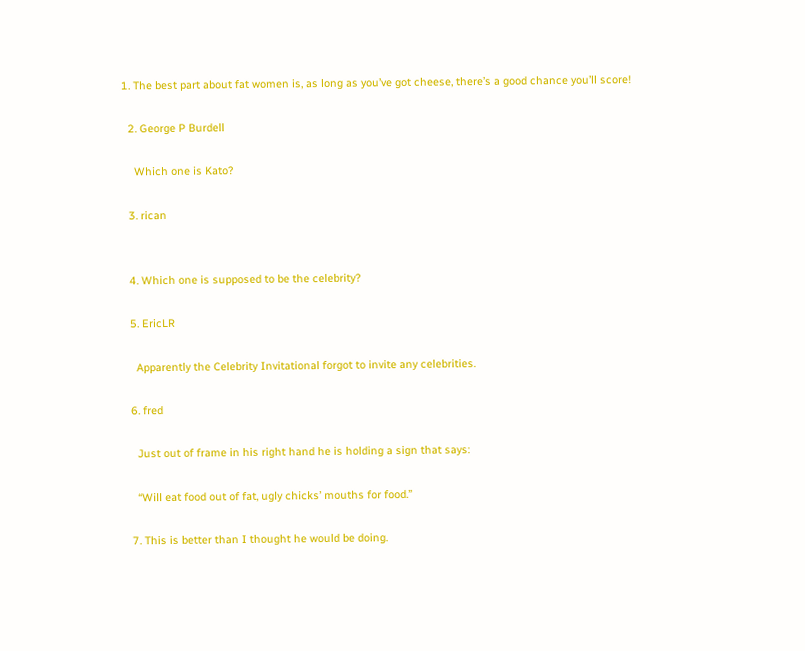1. The best part about fat women is, as long as you’ve got cheese, there’s a good chance you’ll score!

  2. George P Burdell

    Which one is Kato?

  3. rican


  4. Which one is supposed to be the celebrity?

  5. EricLR

    Apparently the Celebrity Invitational forgot to invite any celebrities.

  6. fred

    Just out of frame in his right hand he is holding a sign that says:

    “Will eat food out of fat, ugly chicks’ mouths for food.”

  7. This is better than I thought he would be doing.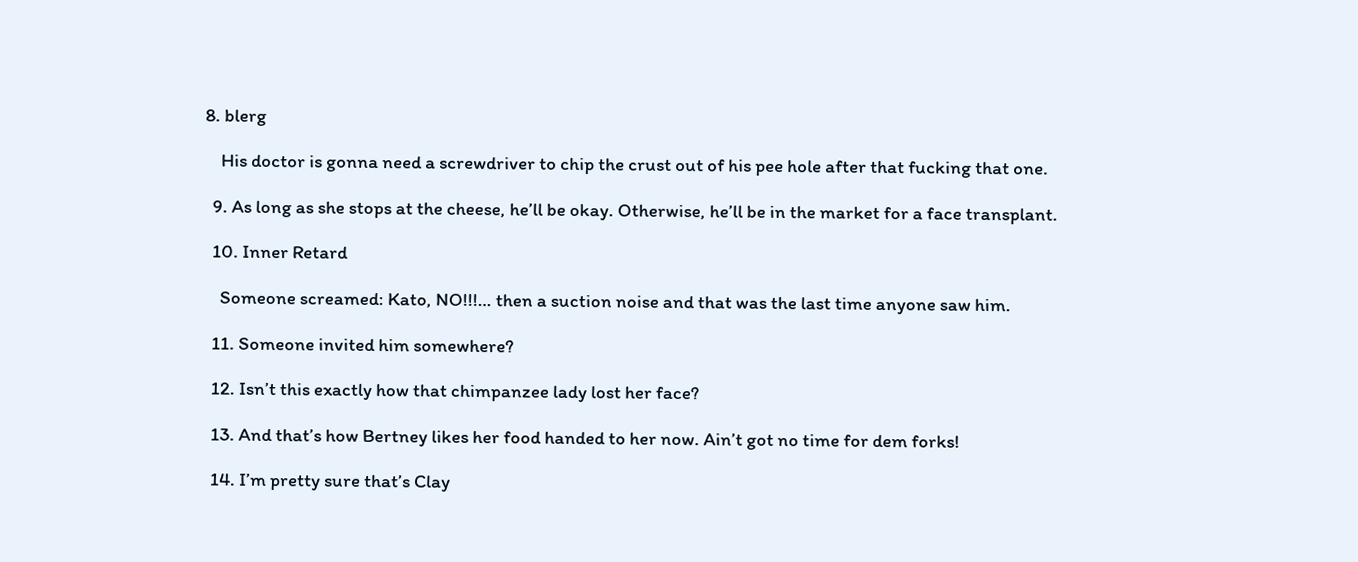8. blerg

    His doctor is gonna need a screwdriver to chip the crust out of his pee hole after that fucking that one.

  9. As long as she stops at the cheese, he’ll be okay. Otherwise, he’ll be in the market for a face transplant.

  10. Inner Retard

    Someone screamed: Kato, NO!!!… then a suction noise and that was the last time anyone saw him.

  11. Someone invited him somewhere?

  12. Isn’t this exactly how that chimpanzee lady lost her face?

  13. And that’s how Bertney likes her food handed to her now. Ain’t got no time for dem forks!

  14. I’m pretty sure that’s Clay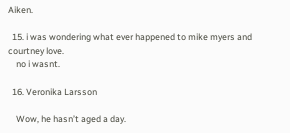Aiken.

  15. i was wondering what ever happened to mike myers and courtney love.
    no i wasnt.

  16. Veronika Larsson

    Wow, he hasn’t aged a day.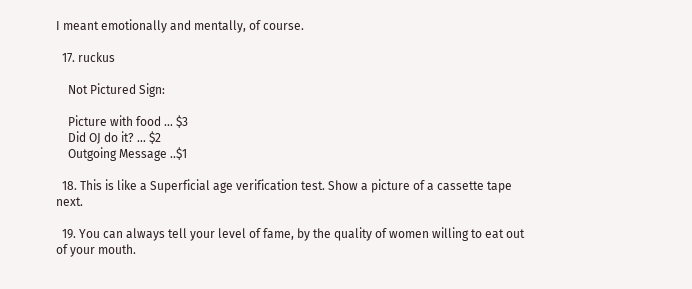I meant emotionally and mentally, of course.

  17. ruckus

    Not Pictured Sign:

    Picture with food … $3
    Did OJ do it? … $2
    Outgoing Message ..$1

  18. This is like a Superficial age verification test. Show a picture of a cassette tape next.

  19. You can always tell your level of fame, by the quality of women willing to eat out of your mouth.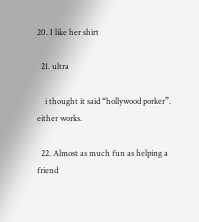20. I like her shirt

  21. ultra

    i thought it said “hollywood porker”. either works.

  22. Almost as much fun as helping a friend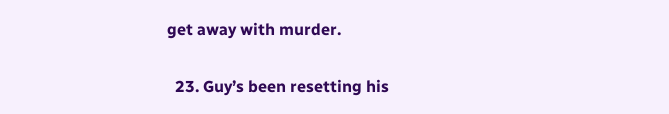get away with murder.

  23. Guy’s been resetting his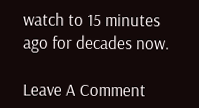watch to 15 minutes ago for decades now.

Leave A Comment